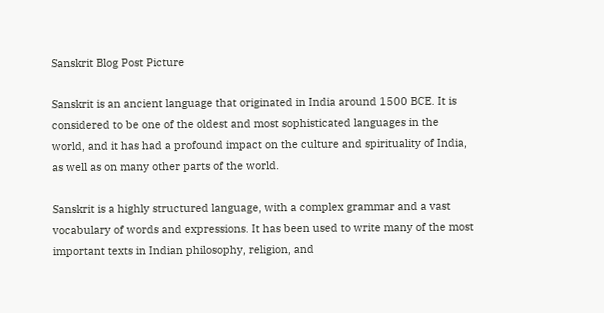Sanskrit Blog Post Picture

Sanskrit is an ancient language that originated in India around 1500 BCE. It is considered to be one of the oldest and most sophisticated languages in the world, and it has had a profound impact on the culture and spirituality of India, as well as on many other parts of the world.

Sanskrit is a highly structured language, with a complex grammar and a vast vocabulary of words and expressions. It has been used to write many of the most important texts in Indian philosophy, religion, and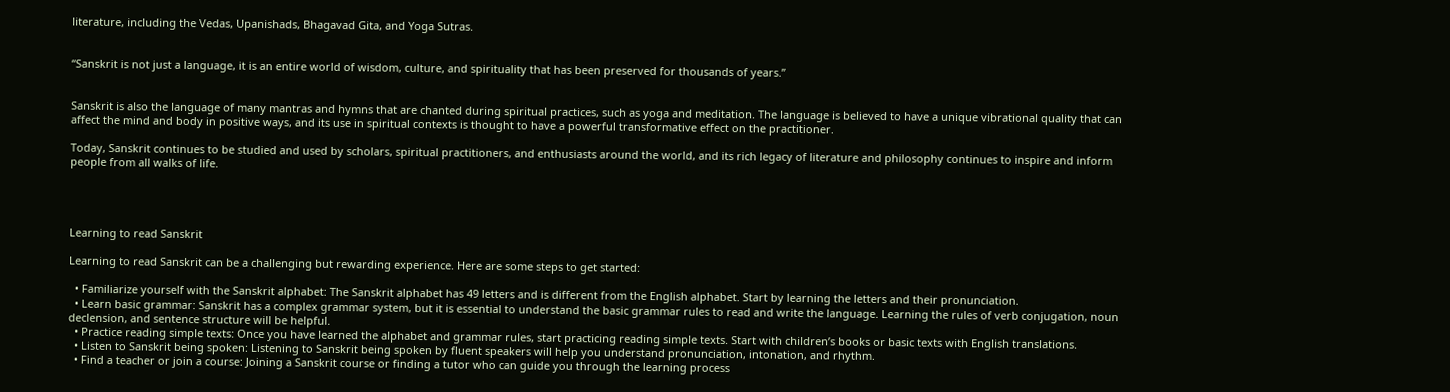literature, including the Vedas, Upanishads, Bhagavad Gita, and Yoga Sutras.


“Sanskrit is not just a language, it is an entire world of wisdom, culture, and spirituality that has been preserved for thousands of years.”


Sanskrit is also the language of many mantras and hymns that are chanted during spiritual practices, such as yoga and meditation. The language is believed to have a unique vibrational quality that can affect the mind and body in positive ways, and its use in spiritual contexts is thought to have a powerful transformative effect on the practitioner.

Today, Sanskrit continues to be studied and used by scholars, spiritual practitioners, and enthusiasts around the world, and its rich legacy of literature and philosophy continues to inspire and inform people from all walks of life.




Learning to read Sanskrit

Learning to read Sanskrit can be a challenging but rewarding experience. Here are some steps to get started:

  • Familiarize yourself with the Sanskrit alphabet: The Sanskrit alphabet has 49 letters and is different from the English alphabet. Start by learning the letters and their pronunciation.
  • Learn basic grammar: Sanskrit has a complex grammar system, but it is essential to understand the basic grammar rules to read and write the language. Learning the rules of verb conjugation, noun declension, and sentence structure will be helpful.
  • Practice reading simple texts: Once you have learned the alphabet and grammar rules, start practicing reading simple texts. Start with children’s books or basic texts with English translations.
  • Listen to Sanskrit being spoken: Listening to Sanskrit being spoken by fluent speakers will help you understand pronunciation, intonation, and rhythm.
  • Find a teacher or join a course: Joining a Sanskrit course or finding a tutor who can guide you through the learning process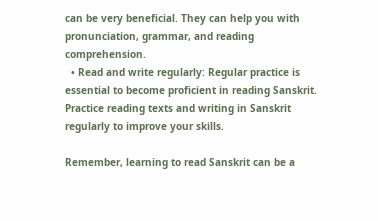can be very beneficial. They can help you with pronunciation, grammar, and reading comprehension.
  • Read and write regularly: Regular practice is essential to become proficient in reading Sanskrit. Practice reading texts and writing in Sanskrit regularly to improve your skills.

Remember, learning to read Sanskrit can be a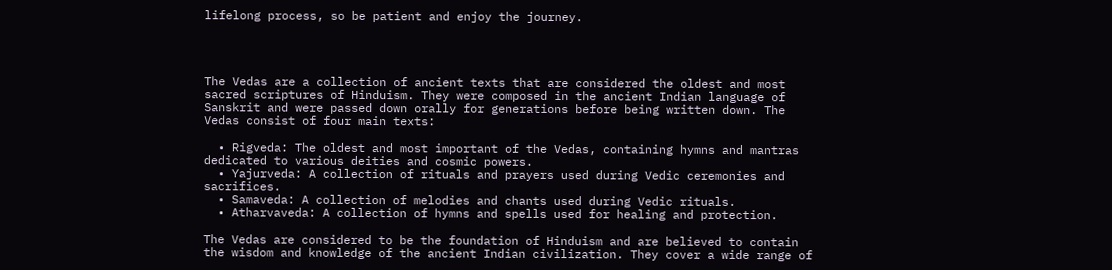lifelong process, so be patient and enjoy the journey.




The Vedas are a collection of ancient texts that are considered the oldest and most sacred scriptures of Hinduism. They were composed in the ancient Indian language of Sanskrit and were passed down orally for generations before being written down. The Vedas consist of four main texts:

  • Rigveda: The oldest and most important of the Vedas, containing hymns and mantras dedicated to various deities and cosmic powers.
  • Yajurveda: A collection of rituals and prayers used during Vedic ceremonies and sacrifices.
  • Samaveda: A collection of melodies and chants used during Vedic rituals.
  • Atharvaveda: A collection of hymns and spells used for healing and protection.

The Vedas are considered to be the foundation of Hinduism and are believed to contain the wisdom and knowledge of the ancient Indian civilization. They cover a wide range of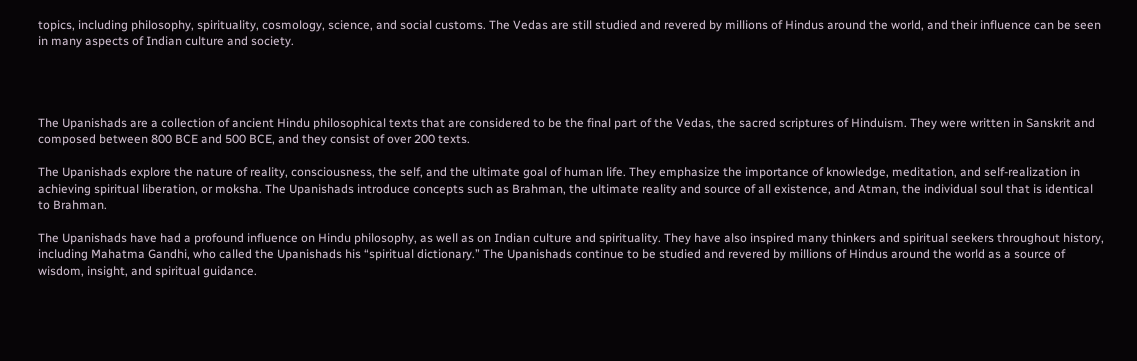topics, including philosophy, spirituality, cosmology, science, and social customs. The Vedas are still studied and revered by millions of Hindus around the world, and their influence can be seen in many aspects of Indian culture and society.




The Upanishads are a collection of ancient Hindu philosophical texts that are considered to be the final part of the Vedas, the sacred scriptures of Hinduism. They were written in Sanskrit and composed between 800 BCE and 500 BCE, and they consist of over 200 texts.

The Upanishads explore the nature of reality, consciousness, the self, and the ultimate goal of human life. They emphasize the importance of knowledge, meditation, and self-realization in achieving spiritual liberation, or moksha. The Upanishads introduce concepts such as Brahman, the ultimate reality and source of all existence, and Atman, the individual soul that is identical to Brahman.

The Upanishads have had a profound influence on Hindu philosophy, as well as on Indian culture and spirituality. They have also inspired many thinkers and spiritual seekers throughout history, including Mahatma Gandhi, who called the Upanishads his “spiritual dictionary.” The Upanishads continue to be studied and revered by millions of Hindus around the world as a source of wisdom, insight, and spiritual guidance.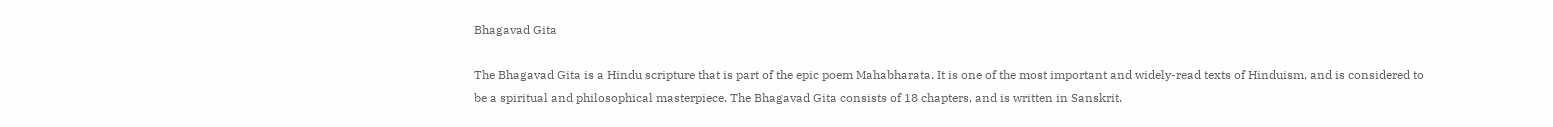Bhagavad Gita

The Bhagavad Gita is a Hindu scripture that is part of the epic poem Mahabharata. It is one of the most important and widely-read texts of Hinduism, and is considered to be a spiritual and philosophical masterpiece. The Bhagavad Gita consists of 18 chapters, and is written in Sanskrit.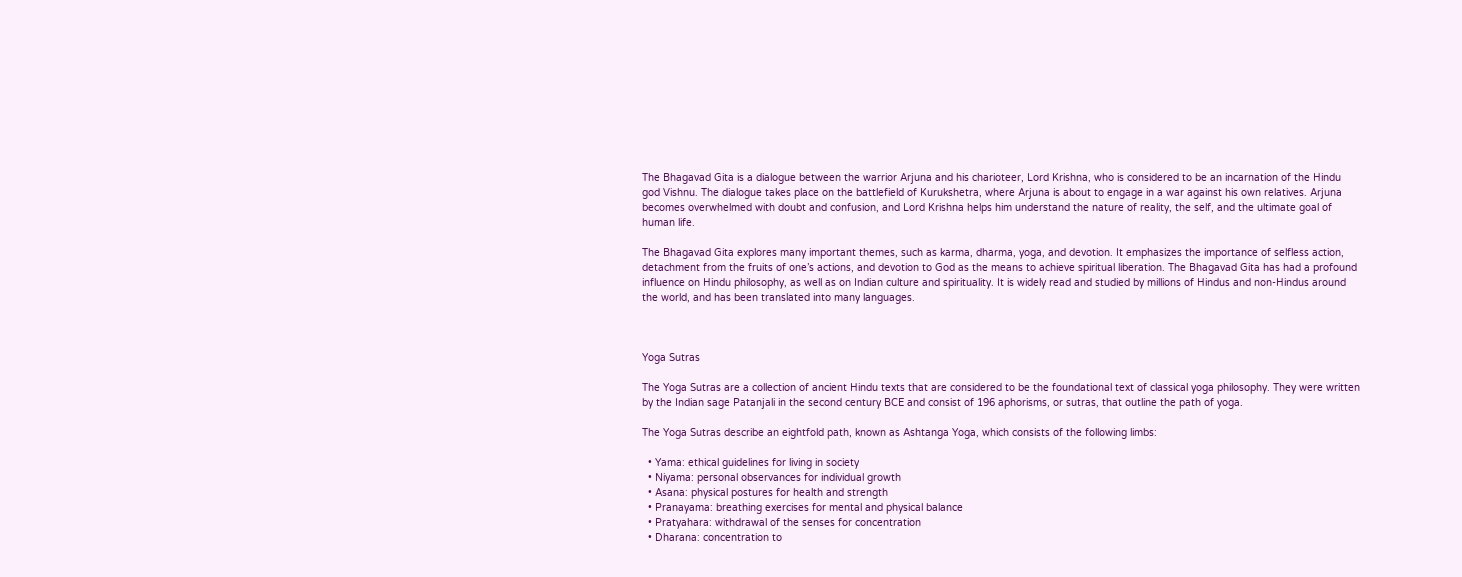The Bhagavad Gita is a dialogue between the warrior Arjuna and his charioteer, Lord Krishna, who is considered to be an incarnation of the Hindu god Vishnu. The dialogue takes place on the battlefield of Kurukshetra, where Arjuna is about to engage in a war against his own relatives. Arjuna becomes overwhelmed with doubt and confusion, and Lord Krishna helps him understand the nature of reality, the self, and the ultimate goal of human life.

The Bhagavad Gita explores many important themes, such as karma, dharma, yoga, and devotion. It emphasizes the importance of selfless action, detachment from the fruits of one’s actions, and devotion to God as the means to achieve spiritual liberation. The Bhagavad Gita has had a profound influence on Hindu philosophy, as well as on Indian culture and spirituality. It is widely read and studied by millions of Hindus and non-Hindus around the world, and has been translated into many languages.



Yoga Sutras

The Yoga Sutras are a collection of ancient Hindu texts that are considered to be the foundational text of classical yoga philosophy. They were written by the Indian sage Patanjali in the second century BCE and consist of 196 aphorisms, or sutras, that outline the path of yoga.

The Yoga Sutras describe an eightfold path, known as Ashtanga Yoga, which consists of the following limbs:

  • Yama: ethical guidelines for living in society
  • Niyama: personal observances for individual growth
  • Asana: physical postures for health and strength
  • Pranayama: breathing exercises for mental and physical balance
  • Pratyahara: withdrawal of the senses for concentration
  • Dharana: concentration to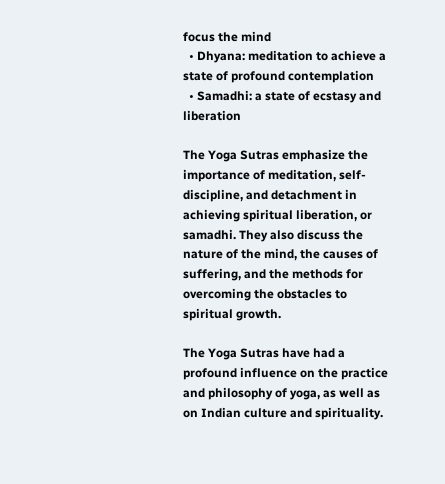focus the mind
  • Dhyana: meditation to achieve a state of profound contemplation
  • Samadhi: a state of ecstasy and liberation

The Yoga Sutras emphasize the importance of meditation, self-discipline, and detachment in achieving spiritual liberation, or samadhi. They also discuss the nature of the mind, the causes of suffering, and the methods for overcoming the obstacles to spiritual growth.

The Yoga Sutras have had a profound influence on the practice and philosophy of yoga, as well as on Indian culture and spirituality.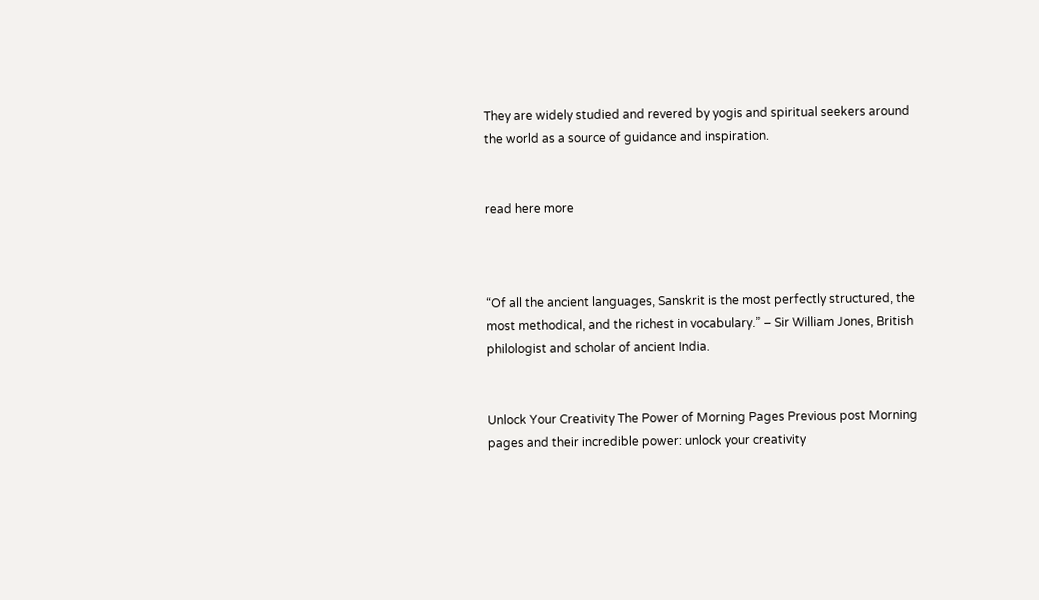They are widely studied and revered by yogis and spiritual seekers around the world as a source of guidance and inspiration.


read here more



“Of all the ancient languages, Sanskrit is the most perfectly structured, the most methodical, and the richest in vocabulary.” – Sir William Jones, British philologist and scholar of ancient India.


Unlock Your Creativity The Power of Morning Pages Previous post Morning pages and their incredible power: unlock your creativity